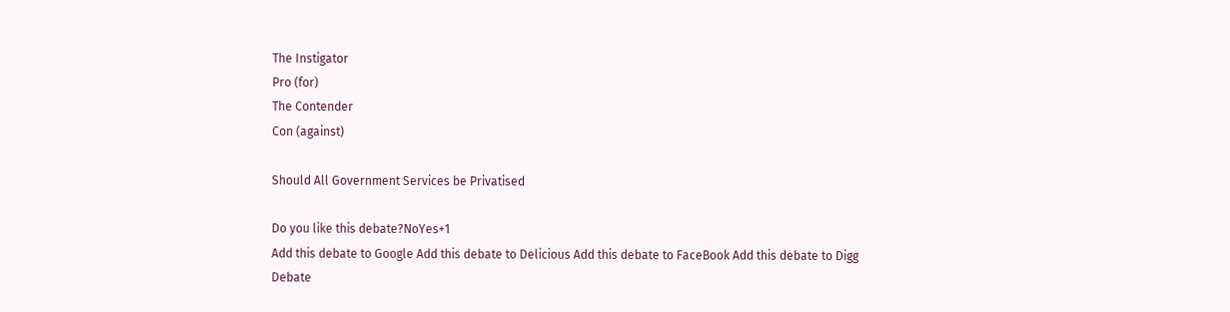The Instigator
Pro (for)
The Contender
Con (against)

Should All Government Services be Privatised

Do you like this debate?NoYes+1
Add this debate to Google Add this debate to Delicious Add this debate to FaceBook Add this debate to Digg
Debate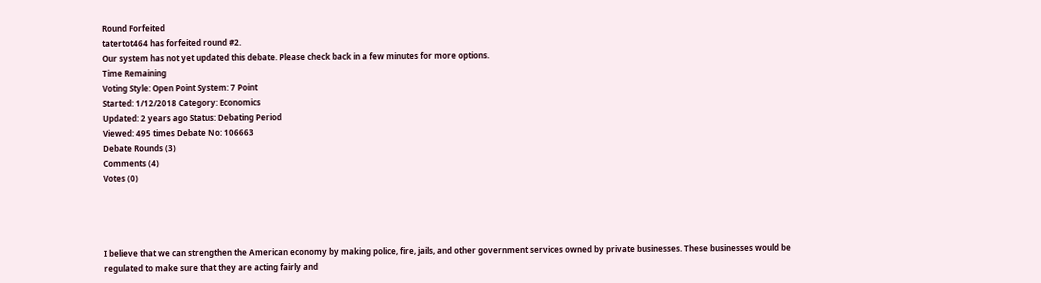Round Forfeited
tatertot464 has forfeited round #2.
Our system has not yet updated this debate. Please check back in a few minutes for more options.
Time Remaining
Voting Style: Open Point System: 7 Point
Started: 1/12/2018 Category: Economics
Updated: 2 years ago Status: Debating Period
Viewed: 495 times Debate No: 106663
Debate Rounds (3)
Comments (4)
Votes (0)




I believe that we can strengthen the American economy by making police, fire, jails, and other government services owned by private businesses. These businesses would be regulated to make sure that they are acting fairly and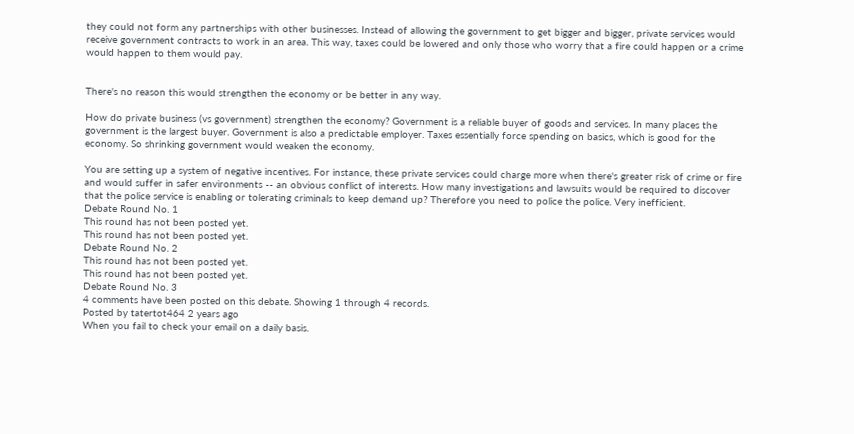they could not form any partnerships with other businesses. Instead of allowing the government to get bigger and bigger, private services would receive government contracts to work in an area. This way, taxes could be lowered and only those who worry that a fire could happen or a crime would happen to them would pay.


There's no reason this would strengthen the economy or be better in any way.

How do private business (vs government) strengthen the economy? Government is a reliable buyer of goods and services. In many places the government is the largest buyer. Government is also a predictable employer. Taxes essentially force spending on basics, which is good for the economy. So shrinking government would weaken the economy.

You are setting up a system of negative incentives. For instance, these private services could charge more when there's greater risk of crime or fire and would suffer in safer environments -- an obvious conflict of interests. How many investigations and lawsuits would be required to discover that the police service is enabling or tolerating criminals to keep demand up? Therefore you need to police the police. Very inefficient.
Debate Round No. 1
This round has not been posted yet.
This round has not been posted yet.
Debate Round No. 2
This round has not been posted yet.
This round has not been posted yet.
Debate Round No. 3
4 comments have been posted on this debate. Showing 1 through 4 records.
Posted by tatertot464 2 years ago
When you fail to check your email on a daily basis.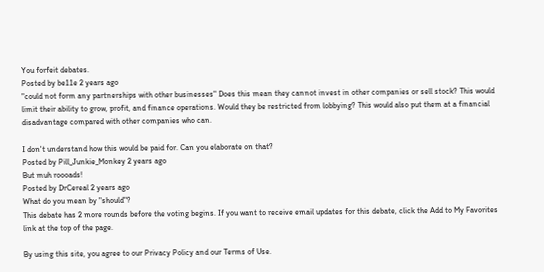You forfeit debates.
Posted by be11e 2 years ago
"could not form any partnerships with other businesses" Does this mean they cannot invest in other companies or sell stock? This would limit their ability to grow, profit, and finance operations. Would they be restricted from lobbying? This would also put them at a financial disadvantage compared with other companies who can.

I don't understand how this would be paid for. Can you elaborate on that?
Posted by Pill_Junkie_Monkey 2 years ago
But muh roooads!
Posted by DrCereal 2 years ago
What do you mean by "should"?
This debate has 2 more rounds before the voting begins. If you want to receive email updates for this debate, click the Add to My Favorites link at the top of the page.

By using this site, you agree to our Privacy Policy and our Terms of Use.